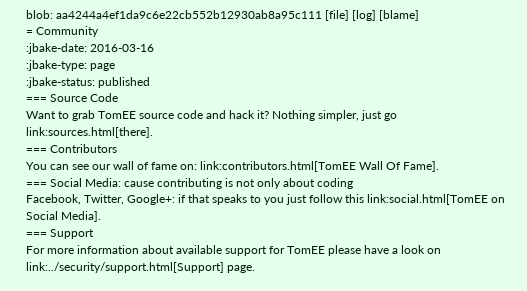blob: aa4244a4ef1da9c6e22cb552b12930ab8a95c111 [file] [log] [blame]
= Community
:jbake-date: 2016-03-16
:jbake-type: page
:jbake-status: published
=== Source Code
Want to grab TomEE source code and hack it? Nothing simpler, just go link:sources.html[there].
=== Contributors
You can see our wall of fame on: link:contributors.html[TomEE Wall Of Fame].
=== Social Media: cause contributing is not only about coding
Facebook, Twitter, Google+: if that speaks to you just follow this link:social.html[TomEE on Social Media].
=== Support
For more information about available support for TomEE please have a look on link:../security/support.html[Support] page.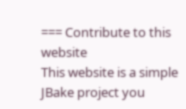=== Contribute to this website
This website is a simple JBake project you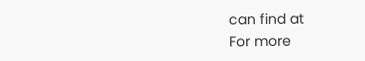can find at
For more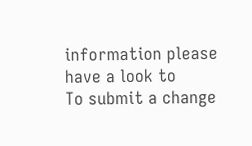information please have a look to
To submit a change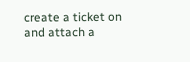create a ticket on and attach a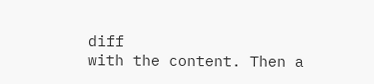diff
with the content. Then a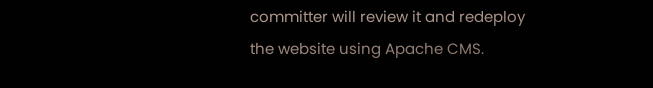committer will review it and redeploy the website using Apache CMS.